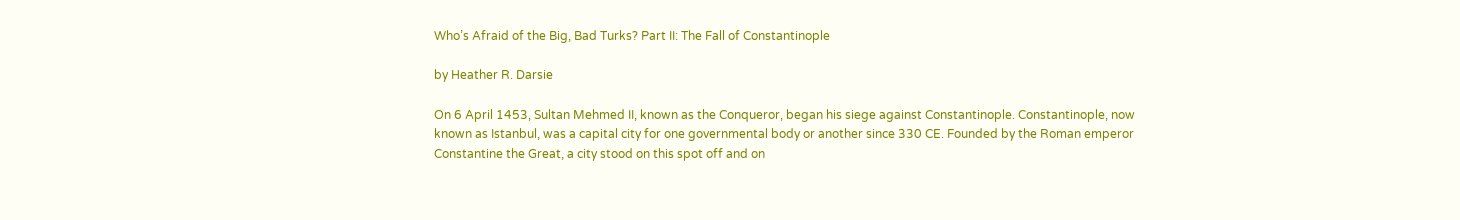Who’s Afraid of the Big, Bad Turks? Part II: The Fall of Constantinople

by Heather R. Darsie

On 6 April 1453, Sultan Mehmed II, known as the Conqueror, began his siege against Constantinople. Constantinople, now known as Istanbul, was a capital city for one governmental body or another since 330 CE. Founded by the Roman emperor Constantine the Great, a city stood on this spot off and on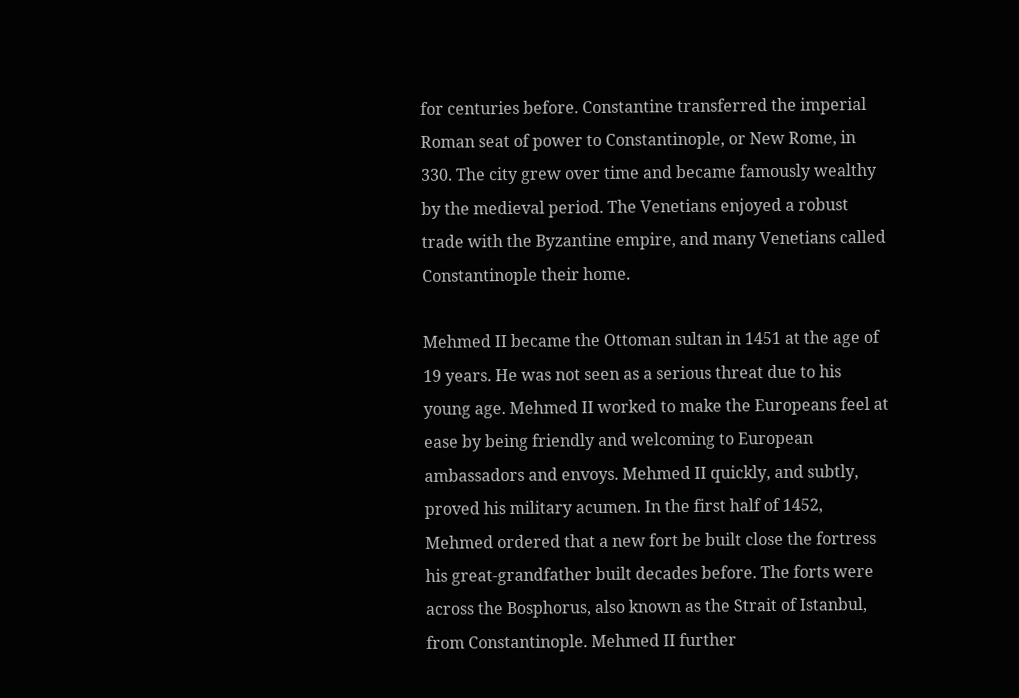for centuries before. Constantine transferred the imperial Roman seat of power to Constantinople, or New Rome, in 330. The city grew over time and became famously wealthy by the medieval period. The Venetians enjoyed a robust trade with the Byzantine empire, and many Venetians called Constantinople their home.

Mehmed II became the Ottoman sultan in 1451 at the age of 19 years. He was not seen as a serious threat due to his young age. Mehmed II worked to make the Europeans feel at ease by being friendly and welcoming to European ambassadors and envoys. Mehmed II quickly, and subtly, proved his military acumen. In the first half of 1452, Mehmed ordered that a new fort be built close the fortress his great-grandfather built decades before. The forts were across the Bosphorus, also known as the Strait of Istanbul, from Constantinople. Mehmed II further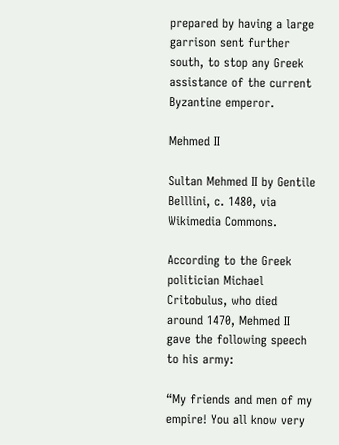prepared by having a large garrison sent further south, to stop any Greek assistance of the current Byzantine emperor.

Mehmed II

Sultan Mehmed II by Gentile Belllini, c. 1480, via Wikimedia Commons.

According to the Greek politician Michael Critobulus, who died around 1470, Mehmed II gave the following speech to his army:

“My friends and men of my empire! You all know very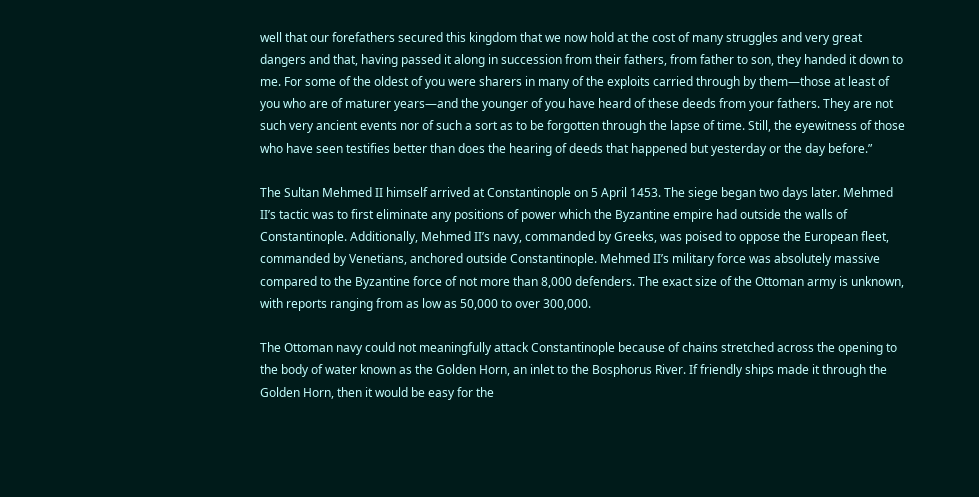well that our forefathers secured this kingdom that we now hold at the cost of many struggles and very great dangers and that, having passed it along in succession from their fathers, from father to son, they handed it down to me. For some of the oldest of you were sharers in many of the exploits carried through by them—those at least of you who are of maturer years—and the younger of you have heard of these deeds from your fathers. They are not such very ancient events nor of such a sort as to be forgotten through the lapse of time. Still, the eyewitness of those who have seen testifies better than does the hearing of deeds that happened but yesterday or the day before.”

The Sultan Mehmed II himself arrived at Constantinople on 5 April 1453. The siege began two days later. Mehmed II’s tactic was to first eliminate any positions of power which the Byzantine empire had outside the walls of Constantinople. Additionally, Mehmed II’s navy, commanded by Greeks, was poised to oppose the European fleet, commanded by Venetians, anchored outside Constantinople. Mehmed II’s military force was absolutely massive compared to the Byzantine force of not more than 8,000 defenders. The exact size of the Ottoman army is unknown, with reports ranging from as low as 50,000 to over 300,000.

The Ottoman navy could not meaningfully attack Constantinople because of chains stretched across the opening to the body of water known as the Golden Horn, an inlet to the Bosphorus River. If friendly ships made it through the Golden Horn, then it would be easy for the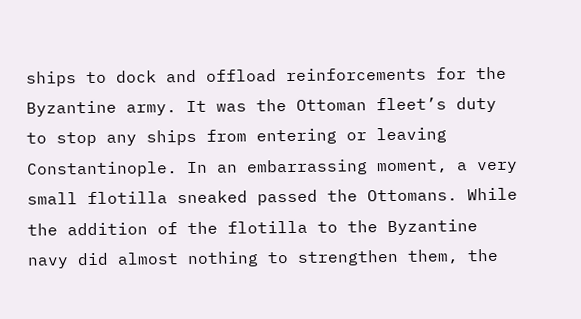ships to dock and offload reinforcements for the Byzantine army. It was the Ottoman fleet’s duty to stop any ships from entering or leaving Constantinople. In an embarrassing moment, a very small flotilla sneaked passed the Ottomans. While the addition of the flotilla to the Byzantine navy did almost nothing to strengthen them, the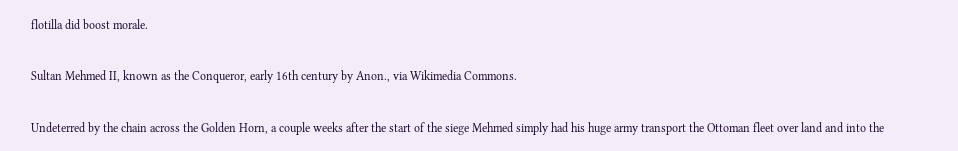flotilla did boost morale.

Sultan Mehmed II, known as the Conqueror, early 16th century by Anon., via Wikimedia Commons.

Undeterred by the chain across the Golden Horn, a couple weeks after the start of the siege Mehmed simply had his huge army transport the Ottoman fleet over land and into the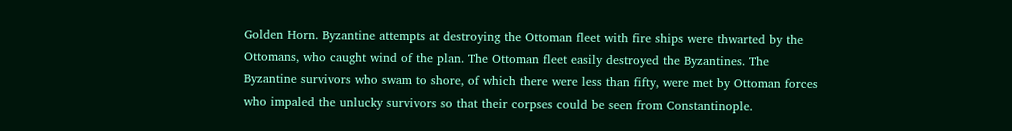Golden Horn. Byzantine attempts at destroying the Ottoman fleet with fire ships were thwarted by the Ottomans, who caught wind of the plan. The Ottoman fleet easily destroyed the Byzantines. The Byzantine survivors who swam to shore, of which there were less than fifty, were met by Ottoman forces who impaled the unlucky survivors so that their corpses could be seen from Constantinople.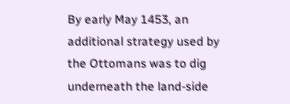By early May 1453, an additional strategy used by the Ottomans was to dig underneath the land-side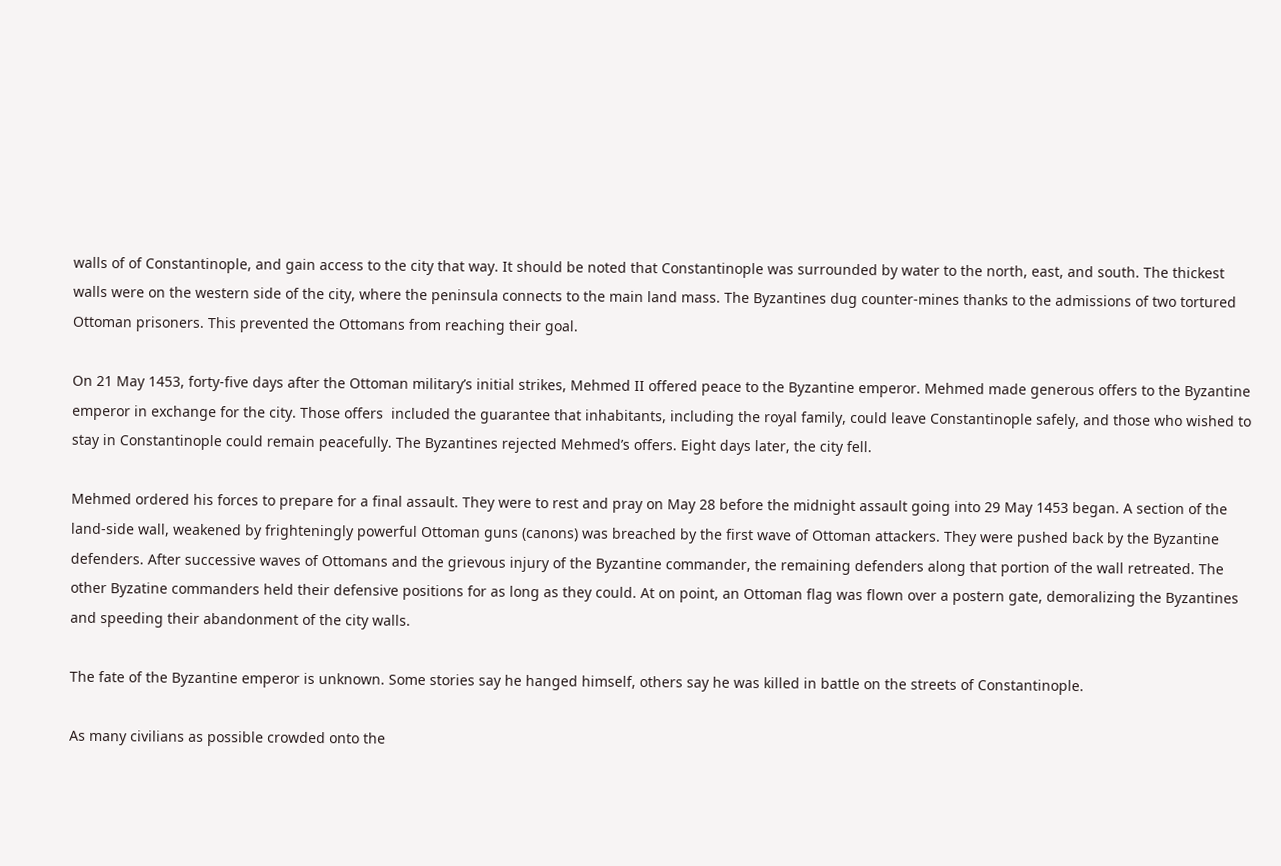walls of of Constantinople, and gain access to the city that way. It should be noted that Constantinople was surrounded by water to the north, east, and south. The thickest walls were on the western side of the city, where the peninsula connects to the main land mass. The Byzantines dug counter-mines thanks to the admissions of two tortured Ottoman prisoners. This prevented the Ottomans from reaching their goal.

On 21 May 1453, forty-five days after the Ottoman military’s initial strikes, Mehmed II offered peace to the Byzantine emperor. Mehmed made generous offers to the Byzantine emperor in exchange for the city. Those offers  included the guarantee that inhabitants, including the royal family, could leave Constantinople safely, and those who wished to stay in Constantinople could remain peacefully. The Byzantines rejected Mehmed’s offers. Eight days later, the city fell.

Mehmed ordered his forces to prepare for a final assault. They were to rest and pray on May 28 before the midnight assault going into 29 May 1453 began. A section of the land-side wall, weakened by frighteningly powerful Ottoman guns (canons) was breached by the first wave of Ottoman attackers. They were pushed back by the Byzantine defenders. After successive waves of Ottomans and the grievous injury of the Byzantine commander, the remaining defenders along that portion of the wall retreated. The other Byzatine commanders held their defensive positions for as long as they could. At on point, an Ottoman flag was flown over a postern gate, demoralizing the Byzantines and speeding their abandonment of the city walls.

The fate of the Byzantine emperor is unknown. Some stories say he hanged himself, others say he was killed in battle on the streets of Constantinople.

As many civilians as possible crowded onto the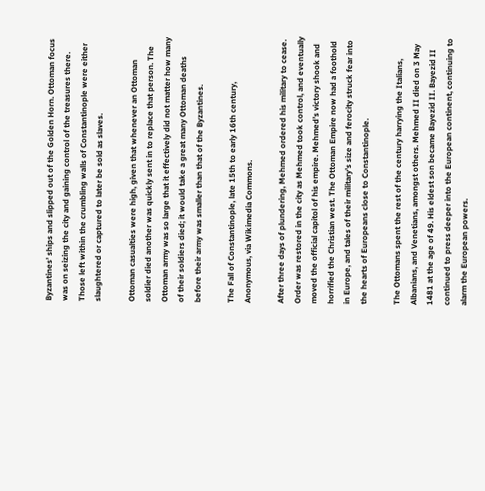Byzantines’ ships and slipped out of the Golden Horn. Ottoman focus was on seizing the city and gaining control of the treasures there. Those left within the crumbling walls of Constantinople were either slaughtered or captured to later be sold as slaves.

Ottoman casualties were high, given that whenever an Ottoman soldier died another was quickly sent in to replace that person. The Ottoman army was so large that it effectively did not matter how many of their soldiers died; it would take a great many Ottoman deaths before their army was smaller than that of the Byzantines.

The Fall of Constantinople, late 15th to early 16th century, Anonymous, via Wikimedia Commons.

After three days of plundering, Mehmed ordered his military to cease. Order was restored in the city as Mehmed took control, and eventually moved the official capitol of his empire. Mehmed’s victory shook and horrified the Christian west. The Ottoman Empire now had a foothold in Europe, and tales of their military’s size and ferocity struck fear into the hearts of Europeans close to Constantinople.

The Ottomans spent the rest of the century harrying the Italians, Albanians, and Venetians, amongst others. Mehmed II died on 3 May 1481 at the age of 49. His eldest son became Bayezid II. Bayezid II continued to press deeper into the European continent, continuing to alarm the European powers.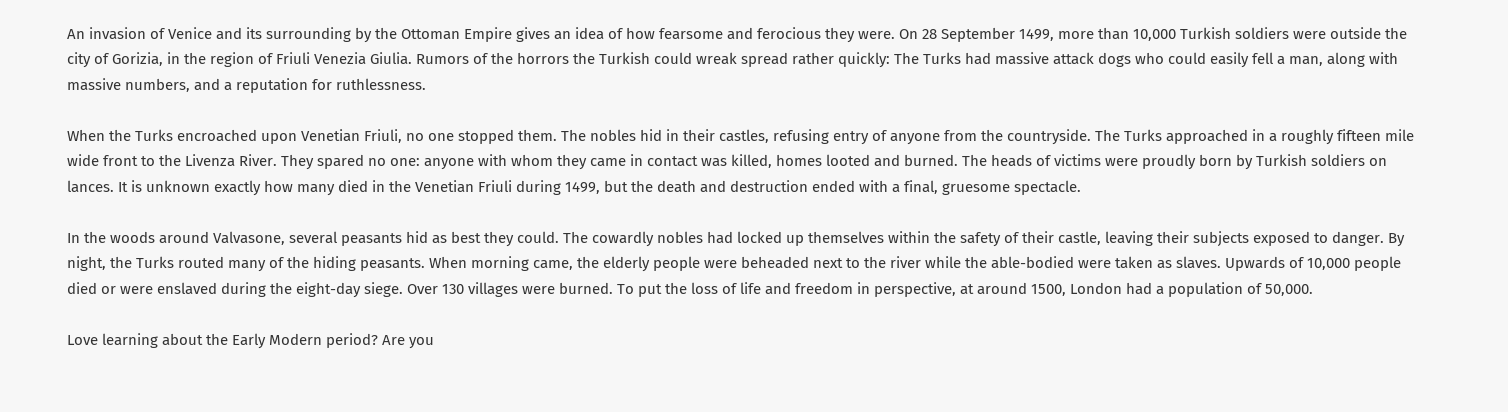An invasion of Venice and its surrounding by the Ottoman Empire gives an idea of how fearsome and ferocious they were. On 28 September 1499, more than 10,000 Turkish soldiers were outside the city of Gorizia, in the region of Friuli Venezia Giulia. Rumors of the horrors the Turkish could wreak spread rather quickly: The Turks had massive attack dogs who could easily fell a man, along with massive numbers, and a reputation for ruthlessness.

When the Turks encroached upon Venetian Friuli, no one stopped them. The nobles hid in their castles, refusing entry of anyone from the countryside. The Turks approached in a roughly fifteen mile wide front to the Livenza River. They spared no one: anyone with whom they came in contact was killed, homes looted and burned. The heads of victims were proudly born by Turkish soldiers on lances. It is unknown exactly how many died in the Venetian Friuli during 1499, but the death and destruction ended with a final, gruesome spectacle.

In the woods around Valvasone, several peasants hid as best they could. The cowardly nobles had locked up themselves within the safety of their castle, leaving their subjects exposed to danger. By night, the Turks routed many of the hiding peasants. When morning came, the elderly people were beheaded next to the river while the able-bodied were taken as slaves. Upwards of 10,000 people died or were enslaved during the eight-day siege. Over 130 villages were burned. To put the loss of life and freedom in perspective, at around 1500, London had a population of 50,000.

Love learning about the Early Modern period? Are you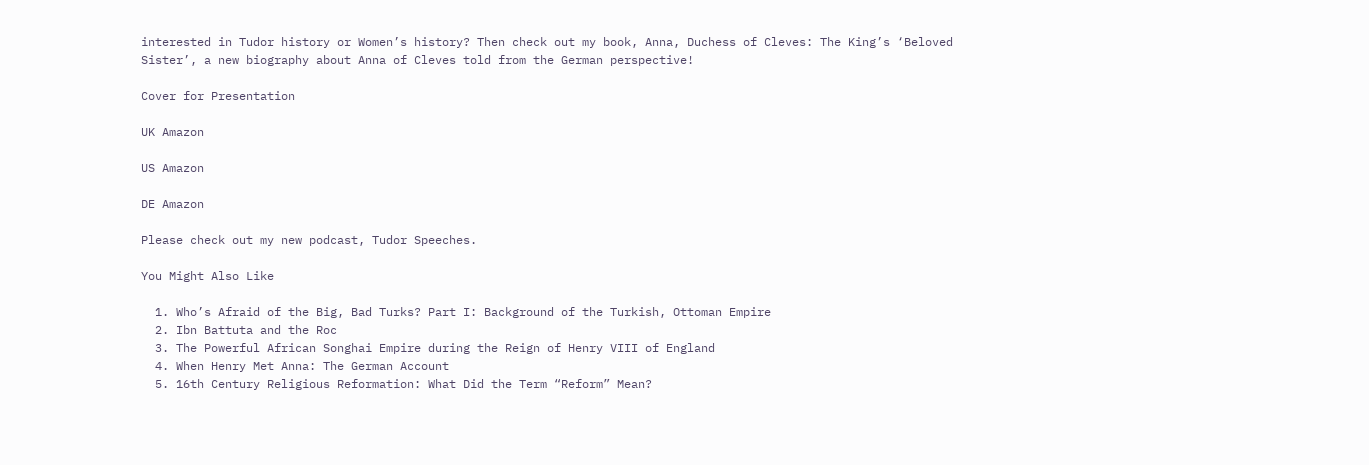interested in Tudor history or Women’s history? Then check out my book, Anna, Duchess of Cleves: The King’s ‘Beloved Sister’, a new biography about Anna of Cleves told from the German perspective!

Cover for Presentation

UK Amazon

US Amazon

DE Amazon

Please check out my new podcast, Tudor Speeches.

You Might Also Like

  1. Who’s Afraid of the Big, Bad Turks? Part I: Background of the Turkish, Ottoman Empire
  2. Ibn Battuta and the Roc
  3. The Powerful African Songhai Empire during the Reign of Henry VIII of England
  4. When Henry Met Anna: The German Account
  5. 16th Century Religious Reformation: What Did the Term “Reform” Mean?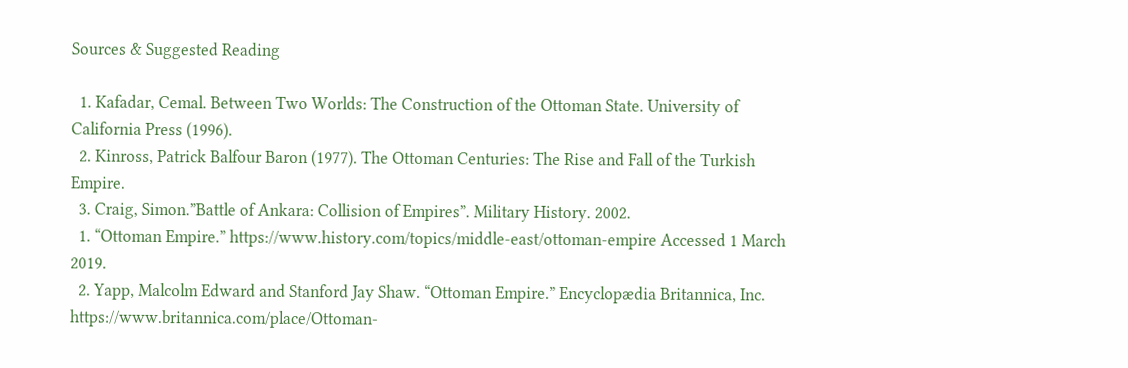Sources & Suggested Reading

  1. Kafadar, Cemal. Between Two Worlds: The Construction of the Ottoman State. University of California Press (1996).
  2. Kinross, Patrick Balfour Baron (1977). The Ottoman Centuries: The Rise and Fall of the Turkish Empire.
  3. Craig, Simon.”Battle of Ankara: Collision of Empires”. Military History. 2002.
  1. “Ottoman Empire.” https://www.history.com/topics/middle-east/ottoman-empire Accessed 1 March 2019.
  2. Yapp, Malcolm Edward and Stanford Jay Shaw. “Ottoman Empire.” Encyclopædia Britannica, Inc. https://www.britannica.com/place/Ottoman-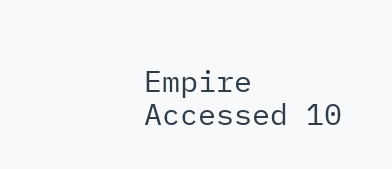Empire     Accessed 10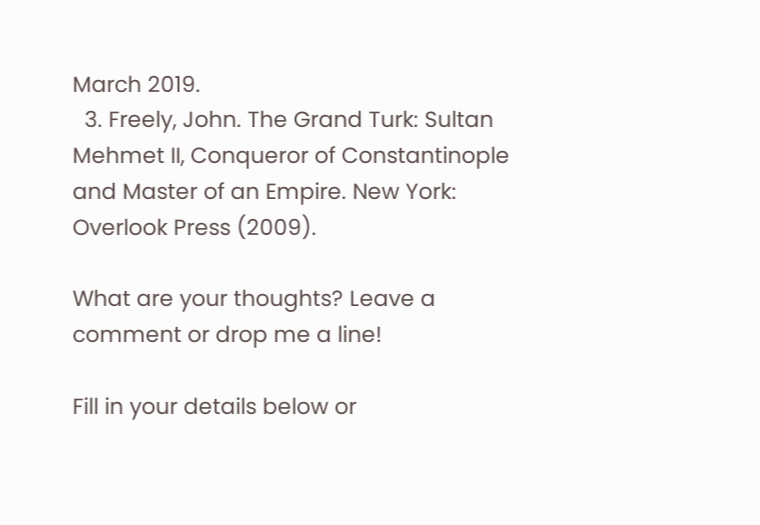March 2019.
  3. Freely, John. The Grand Turk: Sultan Mehmet II, Conqueror of Constantinople and Master of an Empire. New York: Overlook Press (2009).

What are your thoughts? Leave a comment or drop me a line!

Fill in your details below or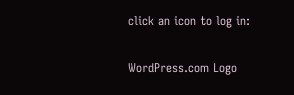click an icon to log in:

WordPress.com Logo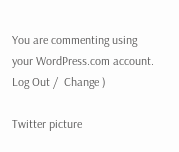You are commenting using your WordPress.com account. Log Out /  Change )

Twitter picture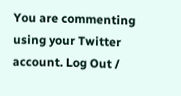You are commenting using your Twitter account. Log Out /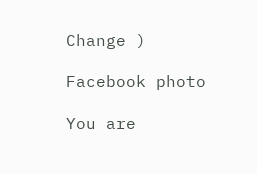Change )

Facebook photo

You are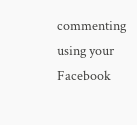commenting using your Facebook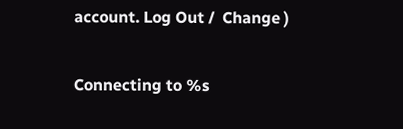account. Log Out /  Change )

Connecting to %s